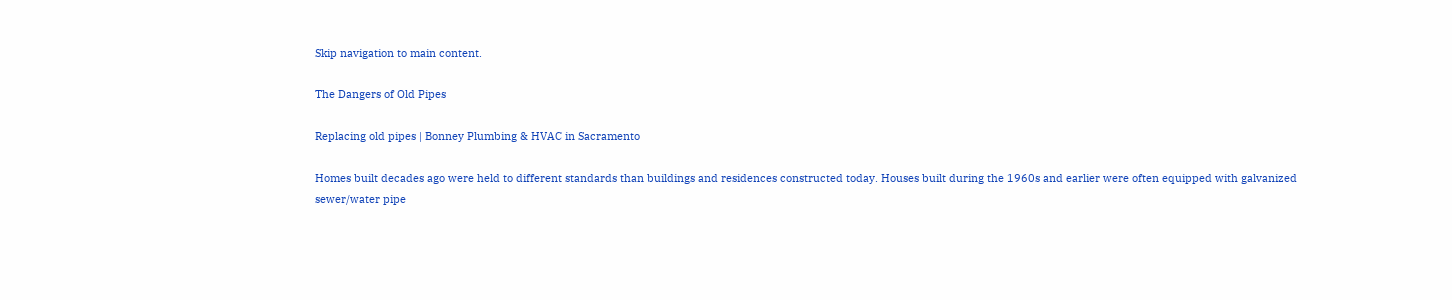Skip navigation to main content.

The Dangers of Old Pipes

Replacing old pipes | Bonney Plumbing & HVAC in Sacramento

Homes built decades ago were held to different standards than buildings and residences constructed today. Houses built during the 1960s and earlier were often equipped with galvanized sewer/water pipe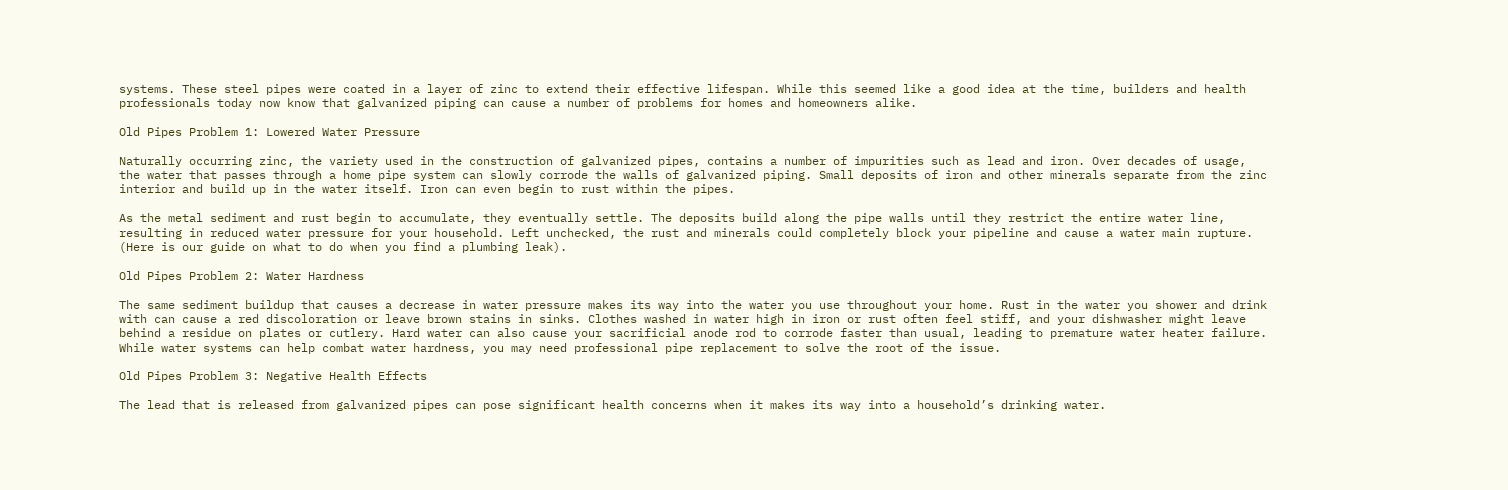systems. These steel pipes were coated in a layer of zinc to extend their effective lifespan. While this seemed like a good idea at the time, builders and health professionals today now know that galvanized piping can cause a number of problems for homes and homeowners alike.

Old Pipes Problem 1: Lowered Water Pressure

Naturally occurring zinc, the variety used in the construction of galvanized pipes, contains a number of impurities such as lead and iron. Over decades of usage, the water that passes through a home pipe system can slowly corrode the walls of galvanized piping. Small deposits of iron and other minerals separate from the zinc interior and build up in the water itself. Iron can even begin to rust within the pipes.

As the metal sediment and rust begin to accumulate, they eventually settle. The deposits build along the pipe walls until they restrict the entire water line, resulting in reduced water pressure for your household. Left unchecked, the rust and minerals could completely block your pipeline and cause a water main rupture. (Here is our guide on what to do when you find a plumbing leak).

Old Pipes Problem 2: Water Hardness

The same sediment buildup that causes a decrease in water pressure makes its way into the water you use throughout your home. Rust in the water you shower and drink with can cause a red discoloration or leave brown stains in sinks. Clothes washed in water high in iron or rust often feel stiff, and your dishwasher might leave behind a residue on plates or cutlery. Hard water can also cause your sacrificial anode rod to corrode faster than usual, leading to premature water heater failure. While water systems can help combat water hardness, you may need professional pipe replacement to solve the root of the issue.

Old Pipes Problem 3: Negative Health Effects

The lead that is released from galvanized pipes can pose significant health concerns when it makes its way into a household’s drinking water.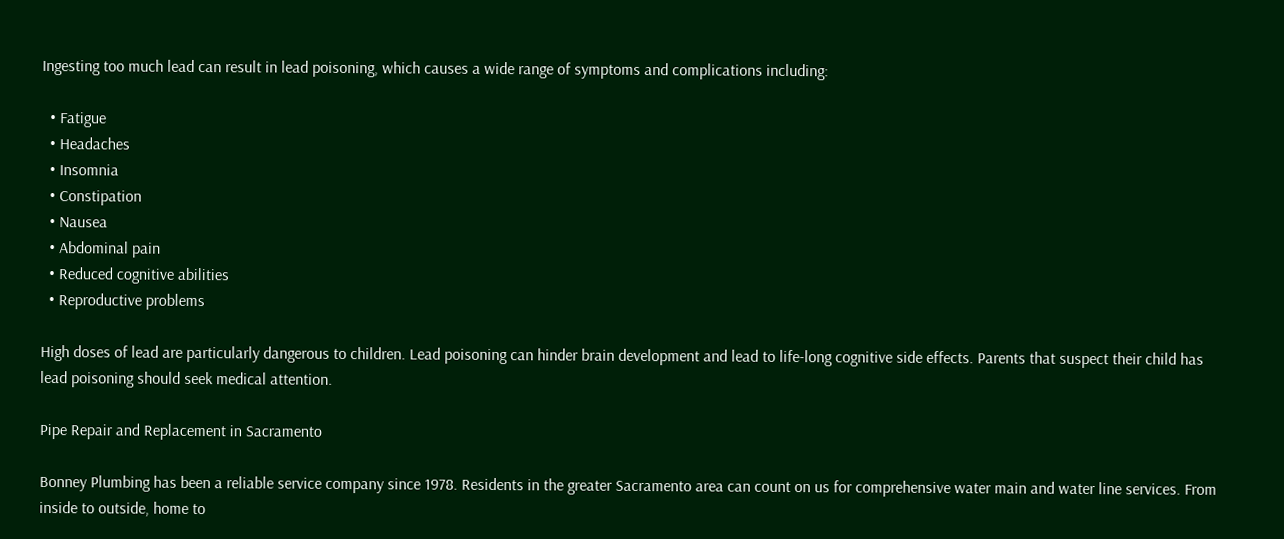Ingesting too much lead can result in lead poisoning, which causes a wide range of symptoms and complications including:

  • Fatigue
  • Headaches
  • Insomnia
  • Constipation
  • Nausea
  • Abdominal pain
  • Reduced cognitive abilities
  • Reproductive problems

High doses of lead are particularly dangerous to children. Lead poisoning can hinder brain development and lead to life-long cognitive side effects. Parents that suspect their child has lead poisoning should seek medical attention.

Pipe Repair and Replacement in Sacramento

Bonney Plumbing has been a reliable service company since 1978. Residents in the greater Sacramento area can count on us for comprehensive water main and water line services. From inside to outside, home to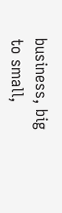business, big to small,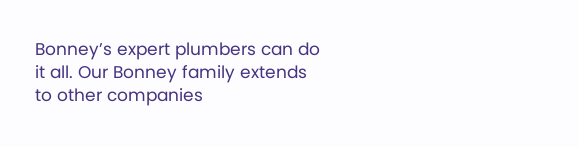Bonney’s expert plumbers can do it all. Our Bonney family extends to other companies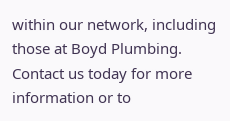within our network, including those at Boyd Plumbing. Contact us today for more information or to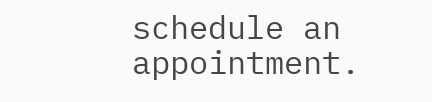schedule an appointment.